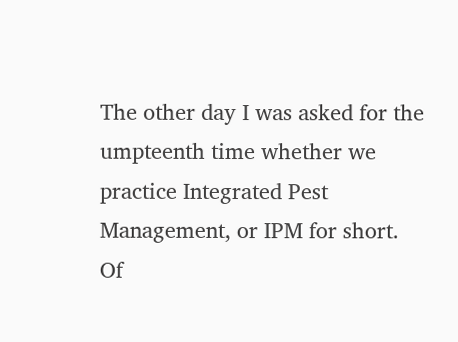The other day I was asked for the umpteenth time whether we practice Integrated Pest Management, or IPM for short. Of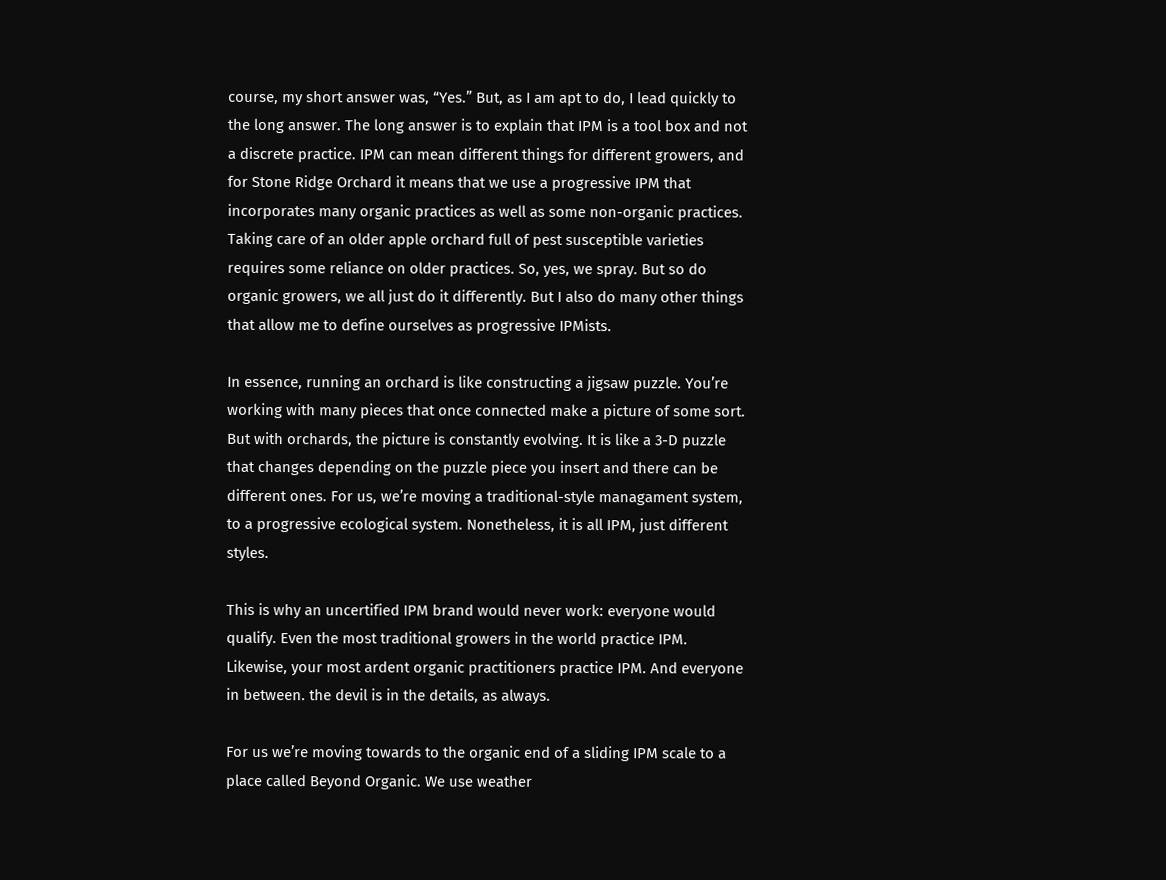course, my short answer was, “Yes.” But, as I am apt to do, I lead quickly to the long answer. The long answer is to explain that IPM is a tool box and not a discrete practice. IPM can mean different things for different growers, and for Stone Ridge Orchard it means that we use a progressive IPM that incorporates many organic practices as well as some non-organic practices. Taking care of an older apple orchard full of pest susceptible varieties requires some reliance on older practices. So, yes, we spray. But so do organic growers, we all just do it differently. But I also do many other things that allow me to define ourselves as progressive IPMists.

In essence, running an orchard is like constructing a jigsaw puzzle. You’re working with many pieces that once connected make a picture of some sort. But with orchards, the picture is constantly evolving. It is like a 3-D puzzle that changes depending on the puzzle piece you insert and there can be different ones. For us, we’re moving a traditional-style managament system, to a progressive ecological system. Nonetheless, it is all IPM, just different styles.

This is why an uncertified IPM brand would never work: everyone would qualify. Even the most traditional growers in the world practice IPM. Likewise, your most ardent organic practitioners practice IPM. And everyone in between. the devil is in the details, as always.

For us we’re moving towards to the organic end of a sliding IPM scale to a place called Beyond Organic. We use weather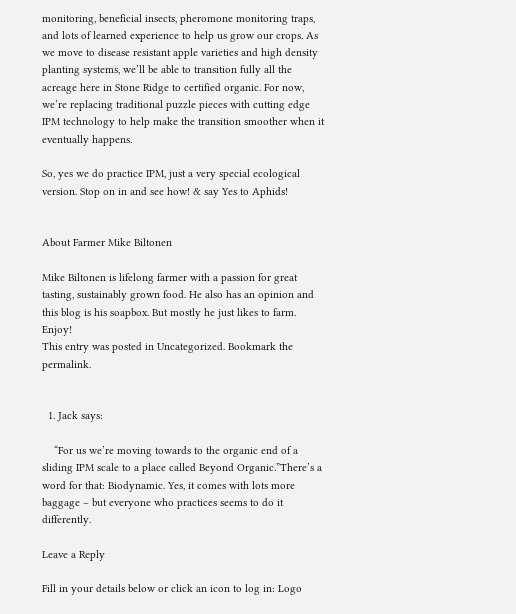monitoring, beneficial insects, pheromone monitoring traps, and lots of learned experience to help us grow our crops. As we move to disease resistant apple varieties and high density planting systems, we’ll be able to transition fully all the acreage here in Stone Ridge to certified organic. For now, we’re replacing traditional puzzle pieces with cutting edge IPM technology to help make the transition smoother when it eventually happens.

So, yes we do practice IPM, just a very special ecological version. Stop on in and see how! & say Yes to Aphids!


About Farmer Mike Biltonen

Mike Biltonen is lifelong farmer with a passion for great tasting, sustainably grown food. He also has an opinion and this blog is his soapbox. But mostly he just likes to farm. Enjoy!
This entry was posted in Uncategorized. Bookmark the permalink.


  1. Jack says:

    “For us we’re moving towards to the organic end of a sliding IPM scale to a place called Beyond Organic.”There’s a word for that: Biodynamic. Yes, it comes with lots more baggage – but everyone who practices seems to do it differently.

Leave a Reply

Fill in your details below or click an icon to log in: Logo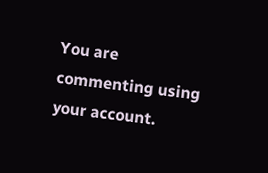You are commenting using your account.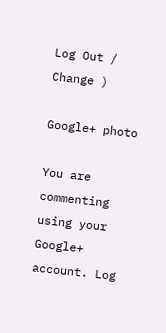Log Out /  Change )

Google+ photo

You are commenting using your Google+ account. Log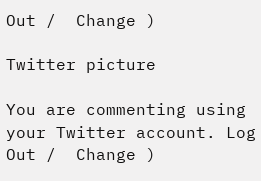Out /  Change )

Twitter picture

You are commenting using your Twitter account. Log Out /  Change )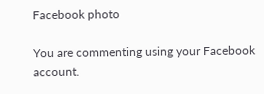Facebook photo

You are commenting using your Facebook account.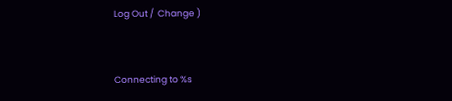Log Out /  Change )


Connecting to %s